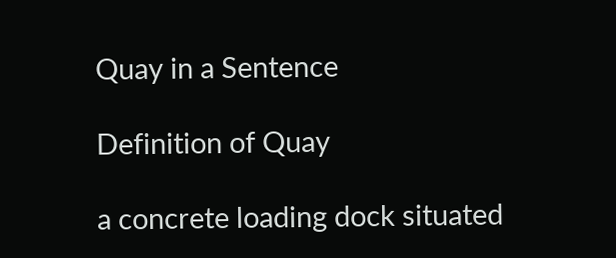Quay in a Sentence

Definition of Quay

a concrete loading dock situated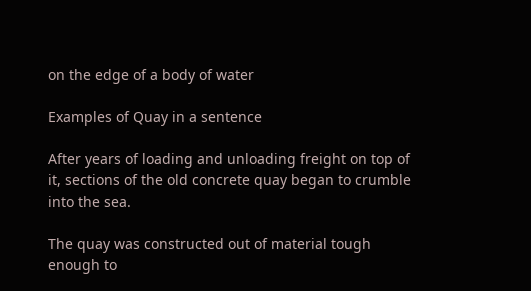on the edge of a body of water

Examples of Quay in a sentence

After years of loading and unloading freight on top of it, sections of the old concrete quay began to crumble into the sea.

The quay was constructed out of material tough enough to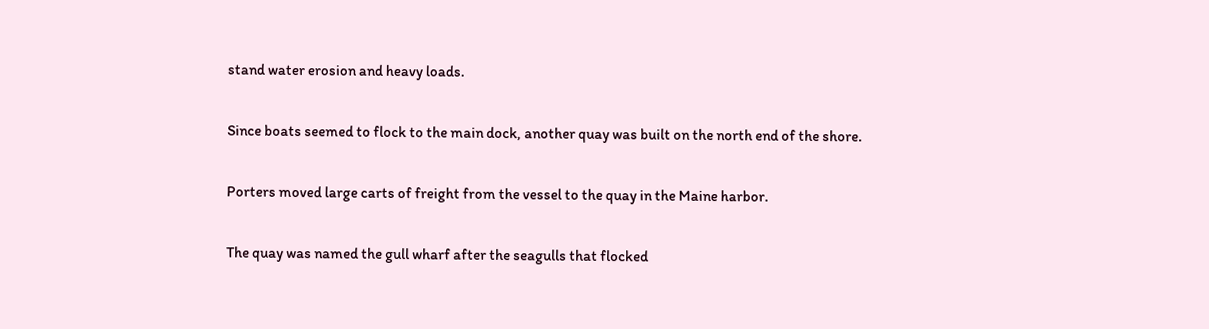stand water erosion and heavy loads.

Since boats seemed to flock to the main dock, another quay was built on the north end of the shore.

Porters moved large carts of freight from the vessel to the quay in the Maine harbor.

The quay was named the gull wharf after the seagulls that flocked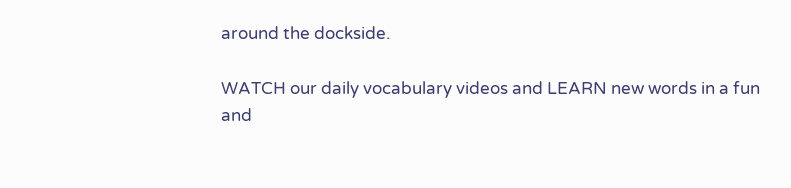around the dockside.

WATCH our daily vocabulary videos and LEARN new words in a fun and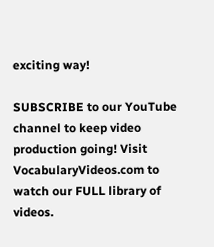exciting way!

SUBSCRIBE to our YouTube channel to keep video production going! Visit VocabularyVideos.com to watch our FULL library of videos.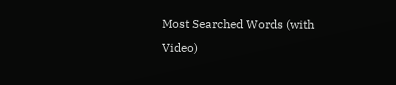Most Searched Words (with Video)